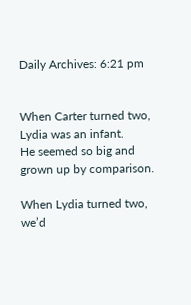Daily Archives: 6:21 pm


When Carter turned two, Lydia was an infant.
He seemed so big and grown up by comparison.

When Lydia turned two, we’d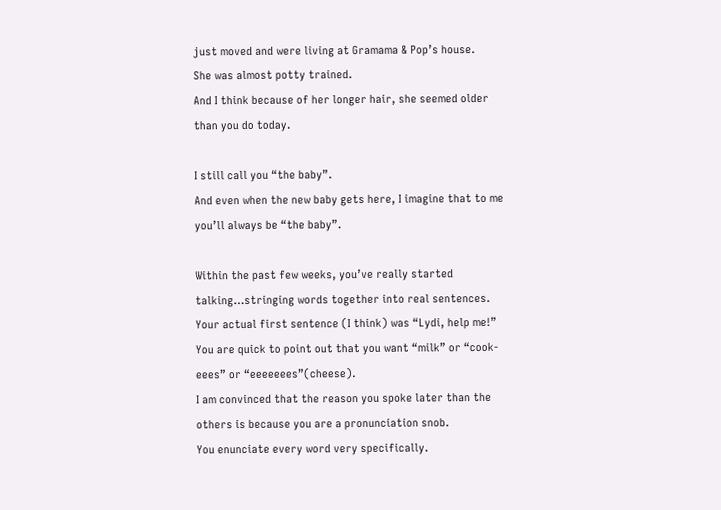just moved and were living at Gramama & Pop’s house.
She was almost potty trained.
And I think because of her longer hair, she seemed older than you do today.

I still call you “the baby”.
And even when the new baby gets here, I imagine that to me you’ll always be “the baby”.

Within the past few weeks, you’ve really started talking…stringing words together into real sentences.
Your actual first sentence (I think) was “Lydi, help me!”
You are quick to point out that you want “milk” or “cook-eees” or “eeeeeees”(cheese).
I am convinced that the reason you spoke later than the others is because you are a pronunciation snob.
You enunciate every word very specifically.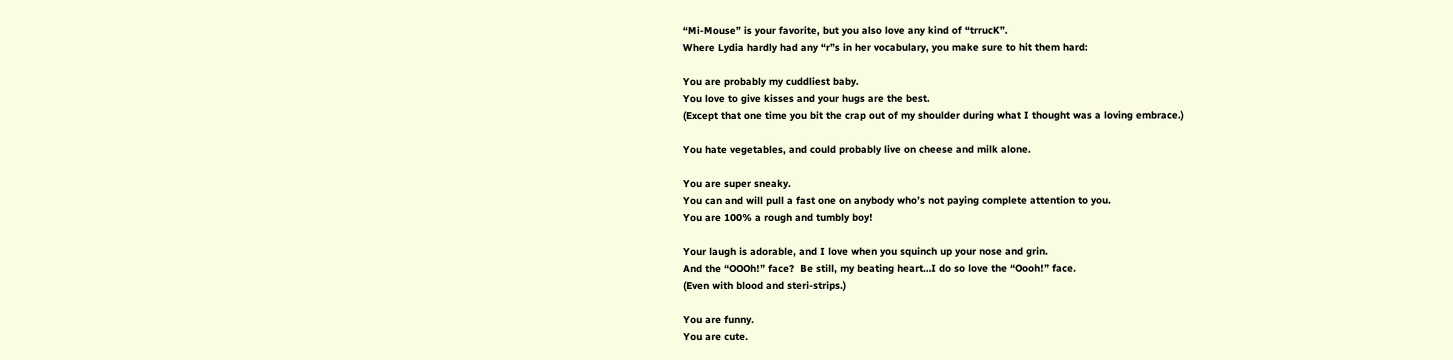“Mi-Mouse” is your favorite, but you also love any kind of “trrucK”.
Where Lydia hardly had any “r”s in her vocabulary, you make sure to hit them hard:

You are probably my cuddliest baby.
You love to give kisses and your hugs are the best.
(Except that one time you bit the crap out of my shoulder during what I thought was a loving embrace.)

You hate vegetables, and could probably live on cheese and milk alone.

You are super sneaky.
You can and will pull a fast one on anybody who’s not paying complete attention to you.
You are 100% a rough and tumbly boy!

Your laugh is adorable, and I love when you squinch up your nose and grin.
And the “OOOh!” face?  Be still, my beating heart…I do so love the “Oooh!” face.
(Even with blood and steri-strips.)

You are funny.
You are cute.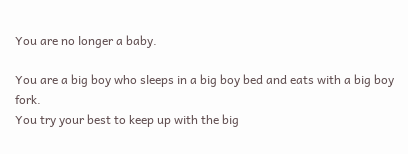You are no longer a baby.

You are a big boy who sleeps in a big boy bed and eats with a big boy fork.
You try your best to keep up with the big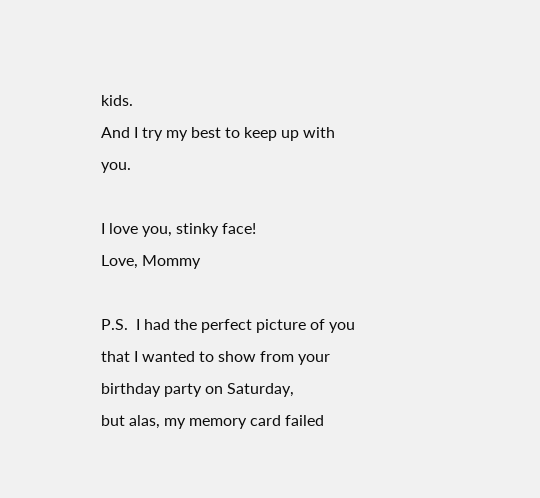kids.
And I try my best to keep up with you.

I love you, stinky face!
Love, Mommy

P.S.  I had the perfect picture of you that I wanted to show from your birthday party on Saturday,
but alas, my memory card failed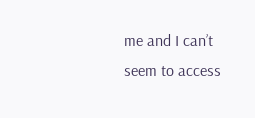me and I can’t seem to access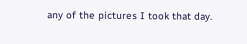any of the pictures I took that day.